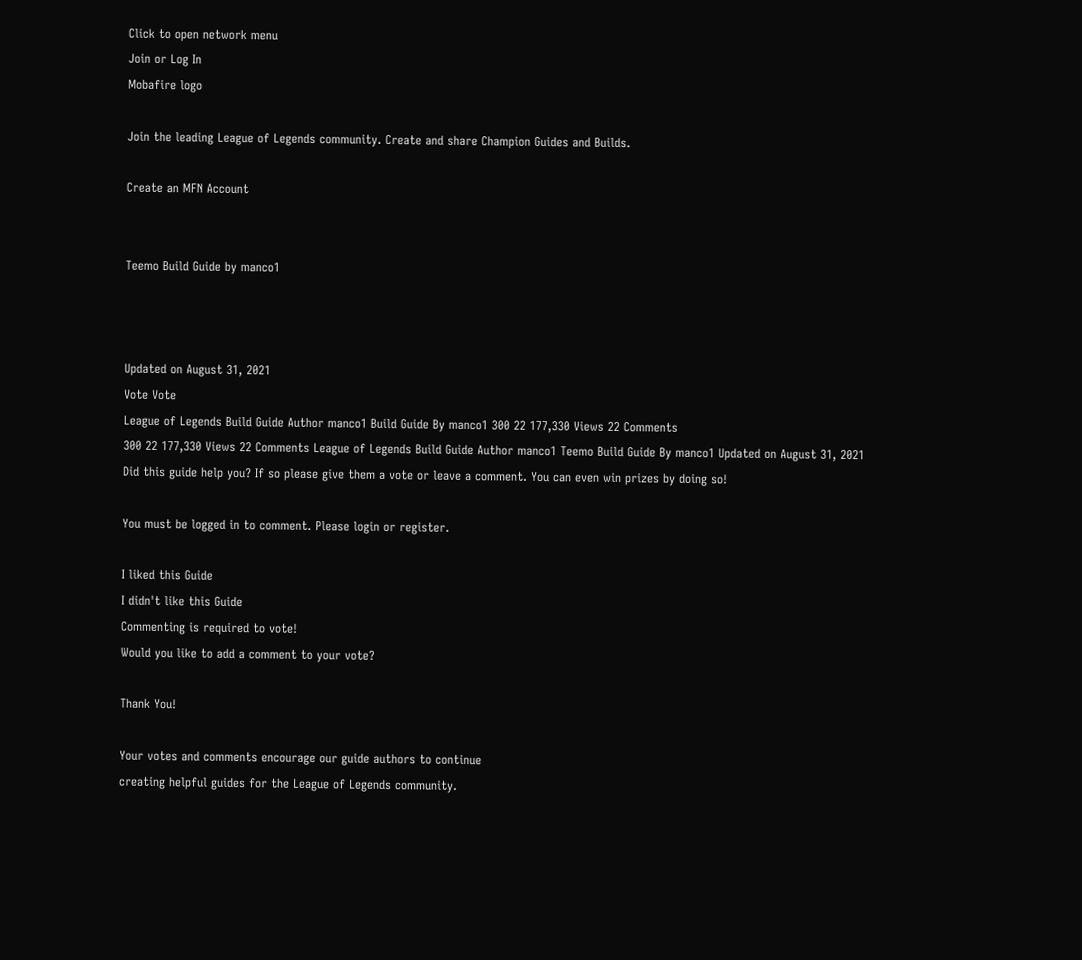Click to open network menu
Join or Log In
Mobafire logo

Join the leading League of Legends community. Create and share Champion Guides and Builds.

Create an MFN Account


Teemo Build Guide by manco1



Updated on August 31, 2021
Vote Vote
League of Legends Build Guide Author manco1 Build Guide By manco1 300 22 177,330 Views 22 Comments
300 22 177,330 Views 22 Comments League of Legends Build Guide Author manco1 Teemo Build Guide By manco1 Updated on August 31, 2021
Did this guide help you? If so please give them a vote or leave a comment. You can even win prizes by doing so!

You must be logged in to comment. Please login or register.

I liked this Guide
I didn't like this Guide
Commenting is required to vote!
Would you like to add a comment to your vote?

Thank You!

Your votes and comments encourage our guide authors to continue
creating helpful guides for the League of Legends community.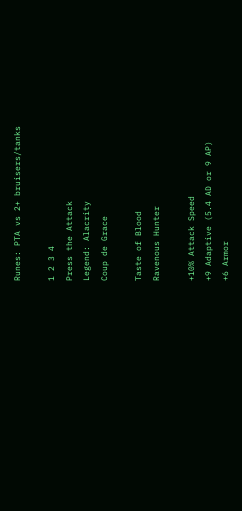Runes: PTA vs 2+ bruisers/tanks

1 2 3 4
Press the Attack
Legend: Alacrity
Coup de Grace

Taste of Blood
Ravenous Hunter

+10% Attack Speed
+9 Adaptive (5.4 AD or 9 AP)
+6 Armor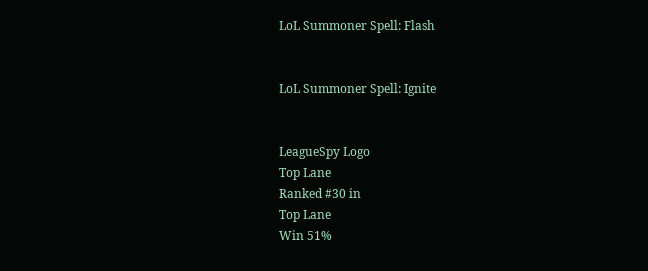LoL Summoner Spell: Flash


LoL Summoner Spell: Ignite


LeagueSpy Logo
Top Lane
Ranked #30 in
Top Lane
Win 51%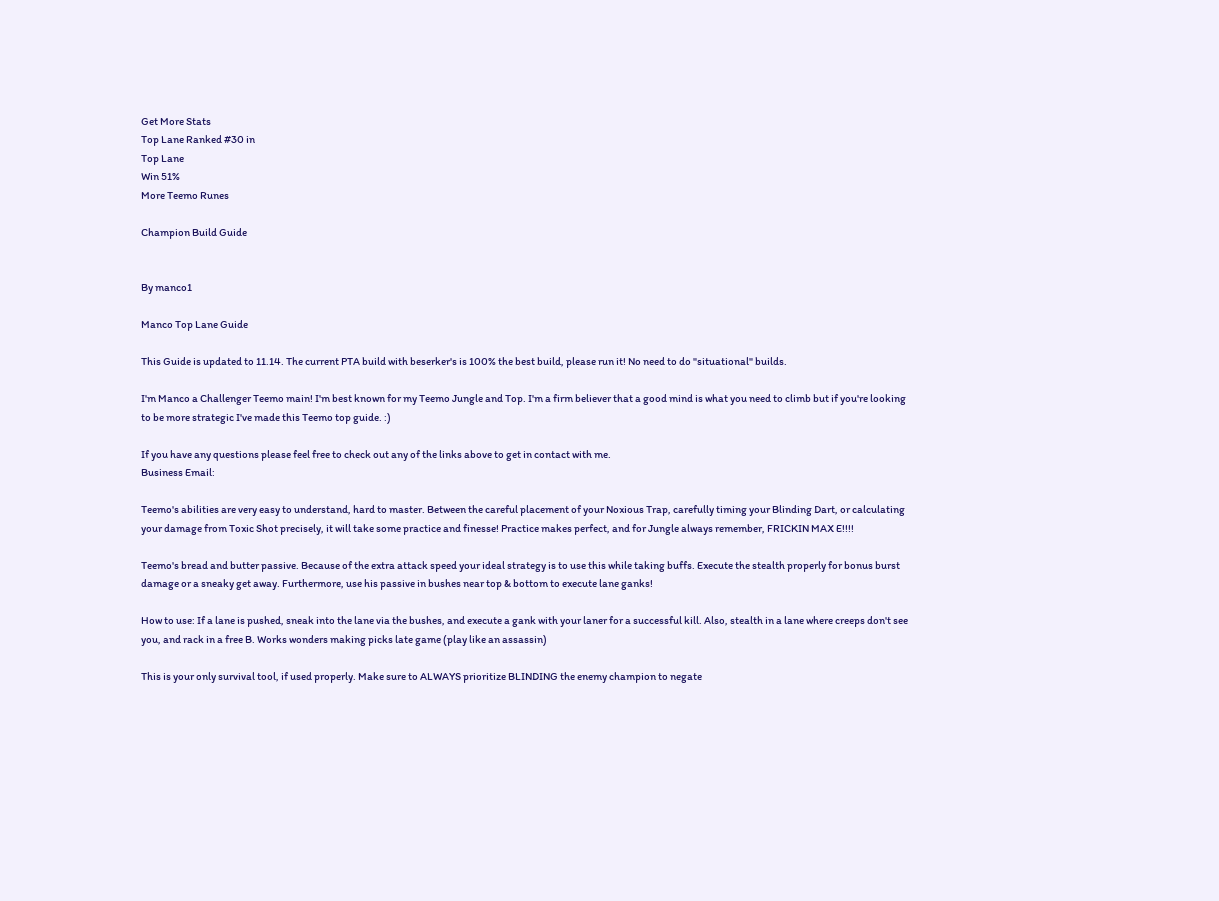Get More Stats
Top Lane Ranked #30 in
Top Lane
Win 51%
More Teemo Runes

Champion Build Guide


By manco1

Manco Top Lane Guide

This Guide is updated to 11.14. The current PTA build with beserker's is 100% the best build, please run it! No need to do "situational" builds.

I'm Manco a Challenger Teemo main! I'm best known for my Teemo Jungle and Top. I'm a firm believer that a good mind is what you need to climb but if you're looking to be more strategic I've made this Teemo top guide. :)

If you have any questions please feel free to check out any of the links above to get in contact with me.
Business Email:

Teemo's abilities are very easy to understand, hard to master. Between the careful placement of your Noxious Trap, carefully timing your Blinding Dart, or calculating your damage from Toxic Shot precisely, it will take some practice and finesse! Practice makes perfect, and for Jungle always remember, FRICKIN MAX E!!!!

Teemo's bread and butter passive. Because of the extra attack speed your ideal strategy is to use this while taking buffs. Execute the stealth properly for bonus burst damage or a sneaky get away. Furthermore, use his passive in bushes near top & bottom to execute lane ganks!

How to use: If a lane is pushed, sneak into the lane via the bushes, and execute a gank with your laner for a successful kill. Also, stealth in a lane where creeps don't see you, and rack in a free B. Works wonders making picks late game (play like an assassin)

This is your only survival tool, if used properly. Make sure to ALWAYS prioritize BLINDING the enemy champion to negate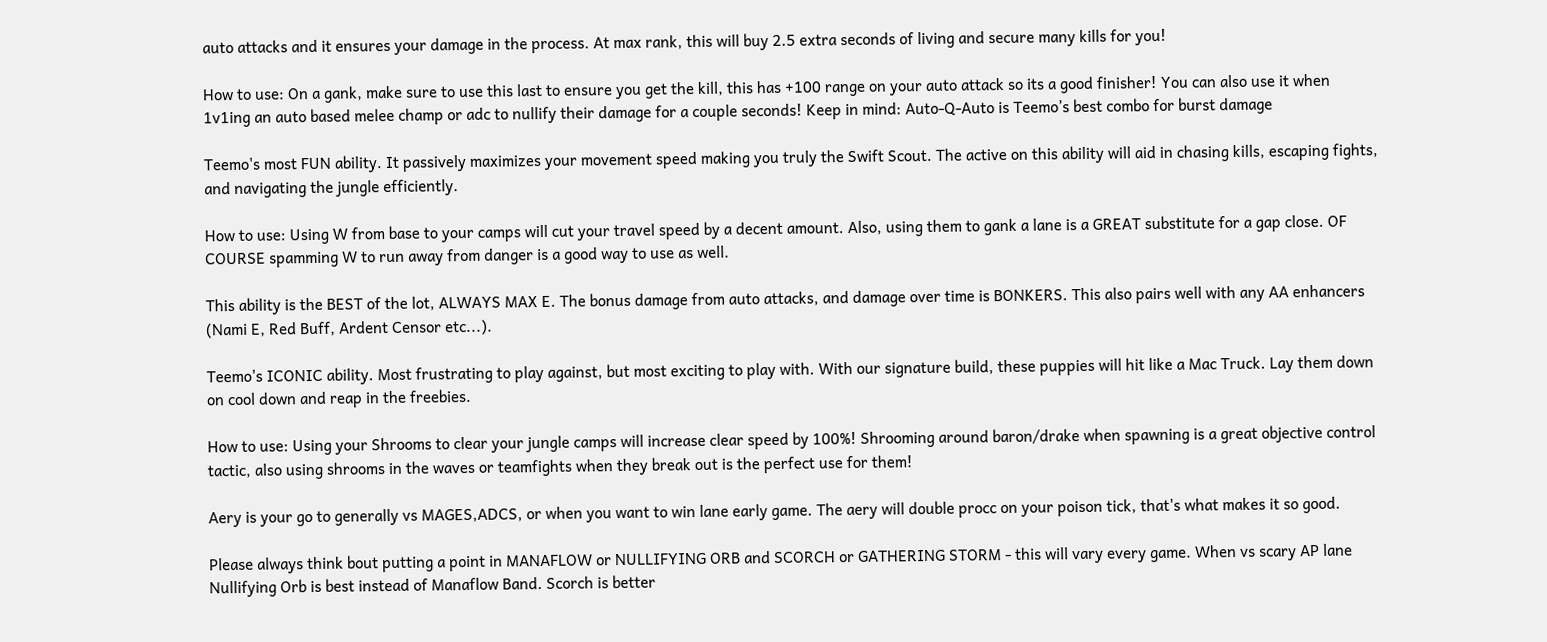auto attacks and it ensures your damage in the process. At max rank, this will buy 2.5 extra seconds of living and secure many kills for you!

How to use: On a gank, make sure to use this last to ensure you get the kill, this has +100 range on your auto attack so its a good finisher! You can also use it when 1v1ing an auto based melee champ or adc to nullify their damage for a couple seconds! Keep in mind: Auto-Q-Auto is Teemo’s best combo for burst damage

Teemo's most FUN ability. It passively maximizes your movement speed making you truly the Swift Scout. The active on this ability will aid in chasing kills, escaping fights, and navigating the jungle efficiently.

How to use: Using W from base to your camps will cut your travel speed by a decent amount. Also, using them to gank a lane is a GREAT substitute for a gap close. OF COURSE spamming W to run away from danger is a good way to use as well.

This ability is the BEST of the lot, ALWAYS MAX E. The bonus damage from auto attacks, and damage over time is BONKERS. This also pairs well with any AA enhancers (Nami E, Red Buff, Ardent Censor etc...).

Teemo's ICONIC ability. Most frustrating to play against, but most exciting to play with. With our signature build, these puppies will hit like a Mac Truck. Lay them down on cool down and reap in the freebies.

How to use: Using your Shrooms to clear your jungle camps will increase clear speed by 100%! Shrooming around baron/drake when spawning is a great objective control tactic, also using shrooms in the waves or teamfights when they break out is the perfect use for them!

Aery is your go to generally vs MAGES,ADCS, or when you want to win lane early game. The aery will double procc on your poison tick, that's what makes it so good.

Please always think bout putting a point in MANAFLOW or NULLIFYING ORB and SCORCH or GATHERING STORM - this will vary every game. When vs scary AP lane Nullifying Orb is best instead of Manaflow Band. Scorch is better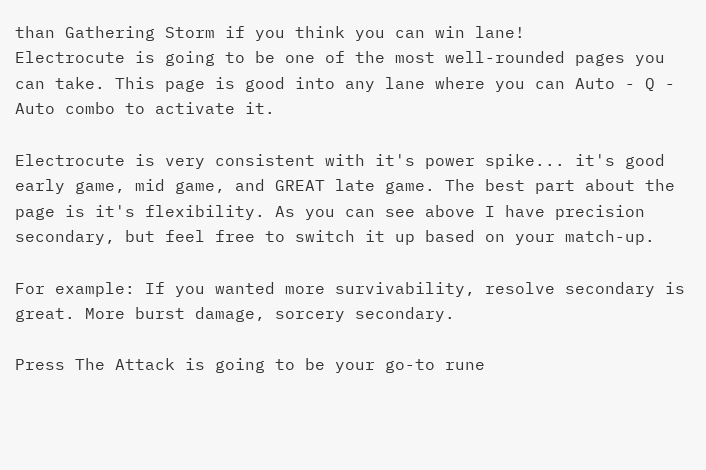than Gathering Storm if you think you can win lane!
Electrocute is going to be one of the most well-rounded pages you can take. This page is good into any lane where you can Auto - Q - Auto combo to activate it.

Electrocute is very consistent with it's power spike... it's good early game, mid game, and GREAT late game. The best part about the page is it's flexibility. As you can see above I have precision secondary, but feel free to switch it up based on your match-up.

For example: If you wanted more survivability, resolve secondary is great. More burst damage, sorcery secondary.

Press The Attack is going to be your go-to rune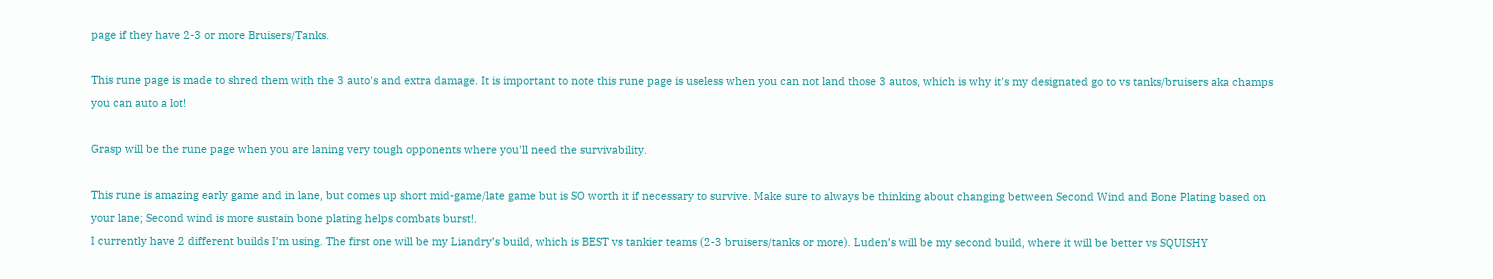page if they have 2-3 or more Bruisers/Tanks.

This rune page is made to shred them with the 3 auto's and extra damage. It is important to note this rune page is useless when you can not land those 3 autos, which is why it's my designated go to vs tanks/bruisers aka champs you can auto a lot!

Grasp will be the rune page when you are laning very tough opponents where you'll need the survivability.

This rune is amazing early game and in lane, but comes up short mid-game/late game but is SO worth it if necessary to survive. Make sure to always be thinking about changing between Second Wind and Bone Plating based on your lane; Second wind is more sustain bone plating helps combats burst!.
I currently have 2 different builds I’m using. The first one will be my Liandry’s build, which is BEST vs tankier teams (2-3 bruisers/tanks or more). Luden’s will be my second build, where it will be better vs SQUISHY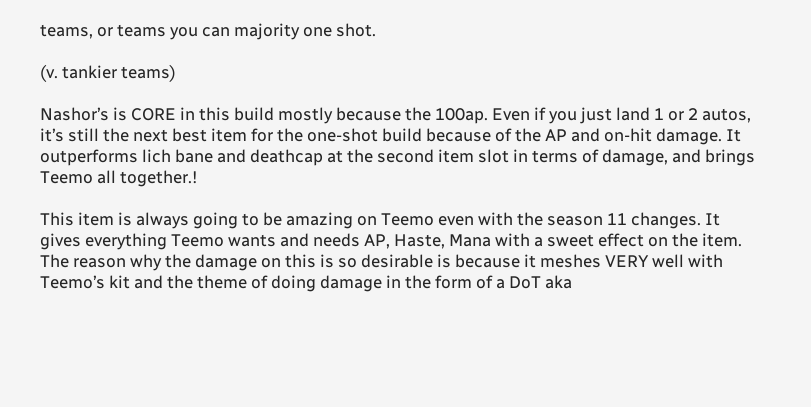teams, or teams you can majority one shot.

(v. tankier teams)

Nashor’s is CORE in this build mostly because the 100ap. Even if you just land 1 or 2 autos, it’s still the next best item for the one-shot build because of the AP and on-hit damage. It outperforms lich bane and deathcap at the second item slot in terms of damage, and brings Teemo all together.!

This item is always going to be amazing on Teemo even with the season 11 changes. It gives everything Teemo wants and needs AP, Haste, Mana with a sweet effect on the item. The reason why the damage on this is so desirable is because it meshes VERY well with Teemo’s kit and the theme of doing damage in the form of a DoT aka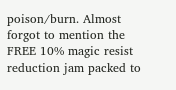poison/burn. Almost forgot to mention the FREE 10% magic resist reduction jam packed to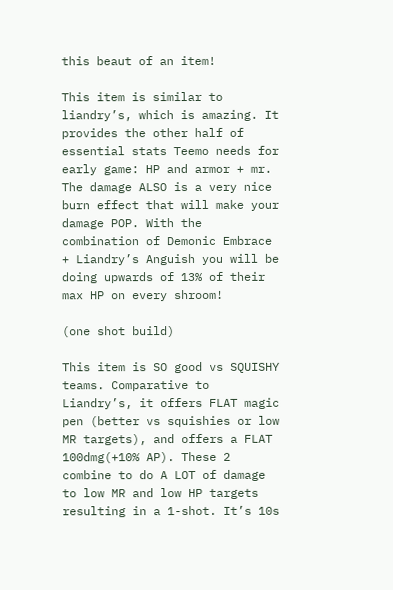this beaut of an item!

This item is similar to liandry’s, which is amazing. It provides the other half of essential stats Teemo needs for early game: HP and armor + mr. The damage ALSO is a very nice burn effect that will make your damage POP. With the combination of Demonic Embrace + Liandry’s Anguish you will be doing upwards of 13% of their max HP on every shroom!

(one shot build)

This item is SO good vs SQUISHY teams. Comparative to Liandry’s, it offers FLAT magic pen (better vs squishies or low MR targets), and offers a FLAT 100dmg(+10% AP). These 2 combine to do A LOT of damage to low MR and low HP targets resulting in a 1-shot. It’s 10s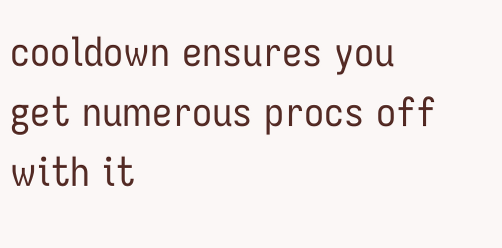cooldown ensures you get numerous procs off with it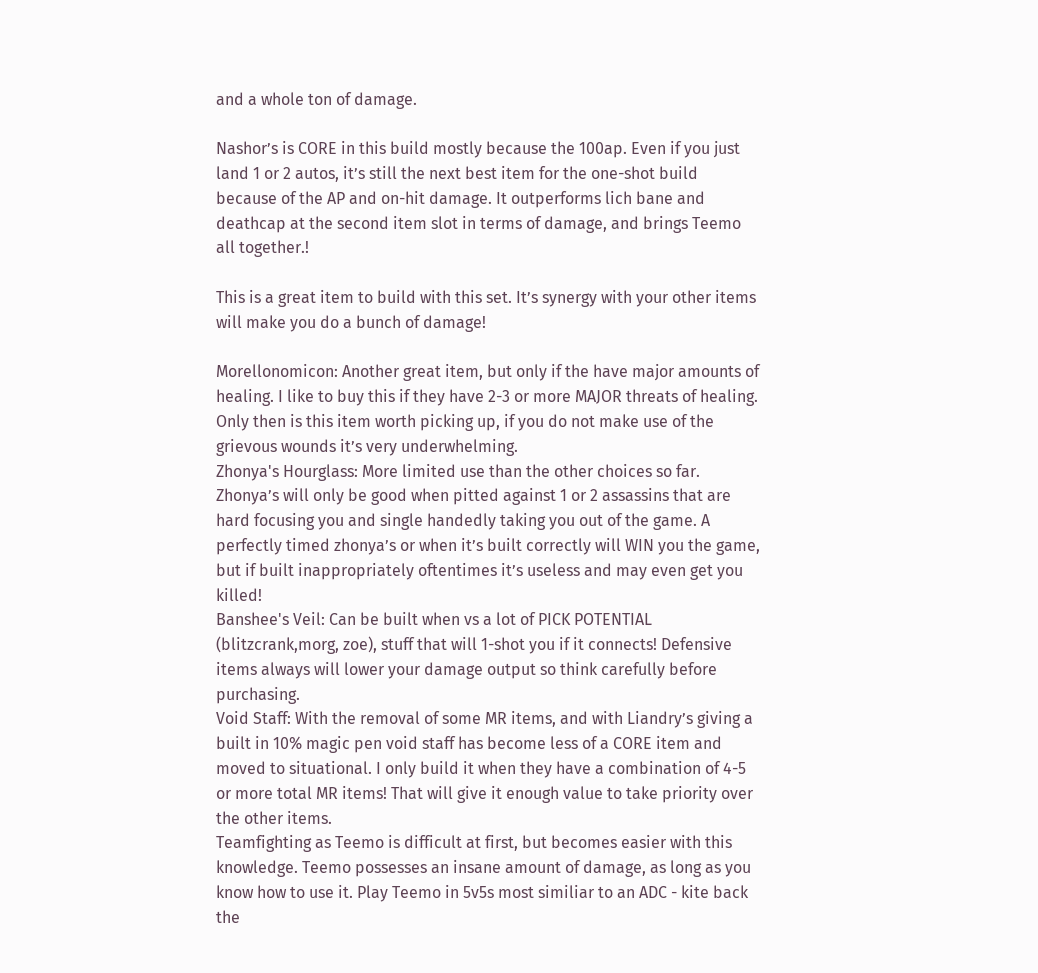and a whole ton of damage.

Nashor’s is CORE in this build mostly because the 100ap. Even if you just land 1 or 2 autos, it’s still the next best item for the one-shot build because of the AP and on-hit damage. It outperforms lich bane and deathcap at the second item slot in terms of damage, and brings Teemo all together.!

This is a great item to build with this set. It’s synergy with your other items will make you do a bunch of damage!

Morellonomicon: Another great item, but only if the have major amounts of healing. I like to buy this if they have 2-3 or more MAJOR threats of healing. Only then is this item worth picking up, if you do not make use of the grievous wounds it’s very underwhelming.
Zhonya's Hourglass: More limited use than the other choices so far. Zhonya’s will only be good when pitted against 1 or 2 assassins that are hard focusing you and single handedly taking you out of the game. A perfectly timed zhonya’s or when it’s built correctly will WIN you the game, but if built inappropriately oftentimes it’s useless and may even get you killed!
Banshee's Veil: Can be built when vs a lot of PICK POTENTIAL (blitzcrank,morg, zoe), stuff that will 1-shot you if it connects! Defensive items always will lower your damage output so think carefully before purchasing.
Void Staff: With the removal of some MR items, and with Liandry’s giving a built in 10% magic pen void staff has become less of a CORE item and moved to situational. I only build it when they have a combination of 4-5 or more total MR items! That will give it enough value to take priority over the other items.
Teamfighting as Teemo is difficult at first, but becomes easier with this knowledge. Teemo possesses an insane amount of damage, as long as you know how to use it. Play Teemo in 5v5s most similiar to an ADC - kite back the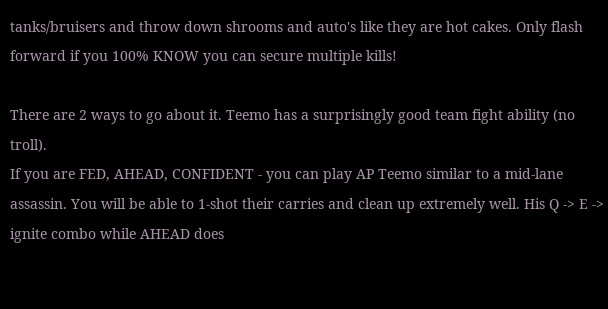tanks/bruisers and throw down shrooms and auto's like they are hot cakes. Only flash forward if you 100% KNOW you can secure multiple kills!

There are 2 ways to go about it. Teemo has a surprisingly good team fight ability (no troll).
If you are FED, AHEAD, CONFIDENT - you can play AP Teemo similar to a mid-lane assassin. You will be able to 1-shot their carries and clean up extremely well. His Q -> E -> ignite combo while AHEAD does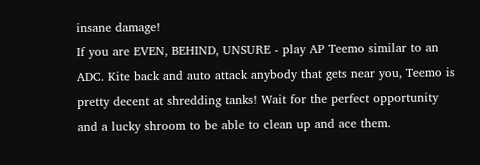insane damage!
If you are EVEN, BEHIND, UNSURE - play AP Teemo similar to an ADC. Kite back and auto attack anybody that gets near you, Teemo is pretty decent at shredding tanks! Wait for the perfect opportunity and a lucky shroom to be able to clean up and ace them.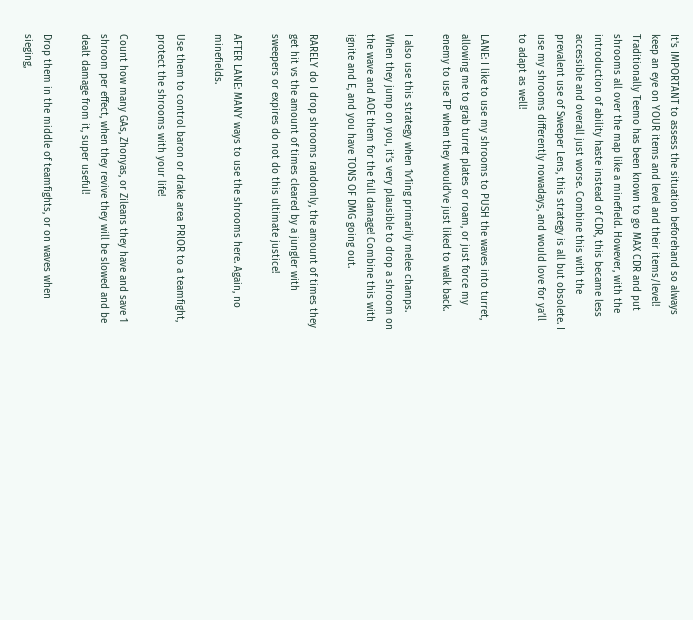It's IMPORTANT to assess the situation beforehand so always keep an eye on YOUR items and level and their items/level!
Traditionally Teemo has been known to go MAX CDR and put shrooms all over the map like a minefield. However, with the introduction of ability haste instead of CDR, this became less accessible and overall just worse. Combine this with the prevalent use of Sweeper Lens, this strategy is all but obsolete. I use my shrooms differently nowadays, and would love for ya’ll to adapt as well!

LANE: I like to use my shrooms to PUSH the waves into turret, allowing me to grab turret plates or roam, or just force my enemy to use TP when they would’ve just liked to walk back.

I also use this strategy when 1v1ing primarily melee champs. When they jump on you, it’s very plausible to drop a shroom on the wave and AOE them for the full damage! Combine this with ignite and E, and you have TONS OF DMG going out.

RARELY do I drop shrooms randomly, the amount of times they get hit vs the amount of times cleared by a jungler with sweepers or expires do not do this ultimate justice!

AFTER LANE: MANY ways to use the shrooms here. Again, no minefields.

Use them to control baron or drake area PRIOR to a teamfight, protect the shrooms with your life!

Count how many GAs, Zhonyas, or Zileans they have and save 1 shroom per effect, when they revive they will be slowed and be dealt damage from it, super useful!

Drop them in the middle of teamfights, or on waves when sieging,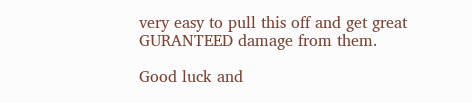very easy to pull this off and get great GURANTEED damage from them.

Good luck and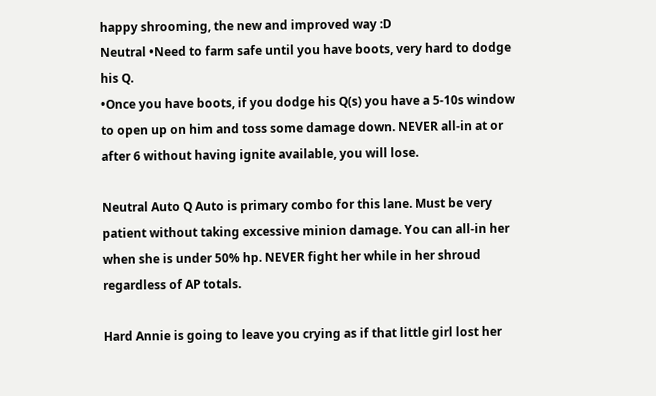happy shrooming, the new and improved way :D
Neutral •Need to farm safe until you have boots, very hard to dodge his Q.
•Once you have boots, if you dodge his Q(s) you have a 5-10s window to open up on him and toss some damage down. NEVER all-in at or after 6 without having ignite available, you will lose.

Neutral Auto Q Auto is primary combo for this lane. Must be very patient without taking excessive minion damage. You can all-in her when she is under 50% hp. NEVER fight her while in her shroud regardless of AP totals.

Hard Annie is going to leave you crying as if that little girl lost her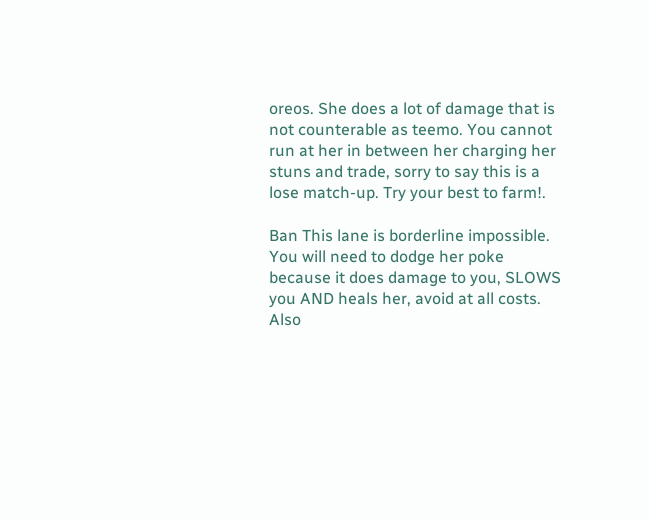oreos. She does a lot of damage that is not counterable as teemo. You cannot run at her in between her charging her stuns and trade, sorry to say this is a lose match-up. Try your best to farm!.

Ban This lane is borderline impossible. You will need to dodge her poke because it does damage to you, SLOWS you AND heals her, avoid at all costs. Also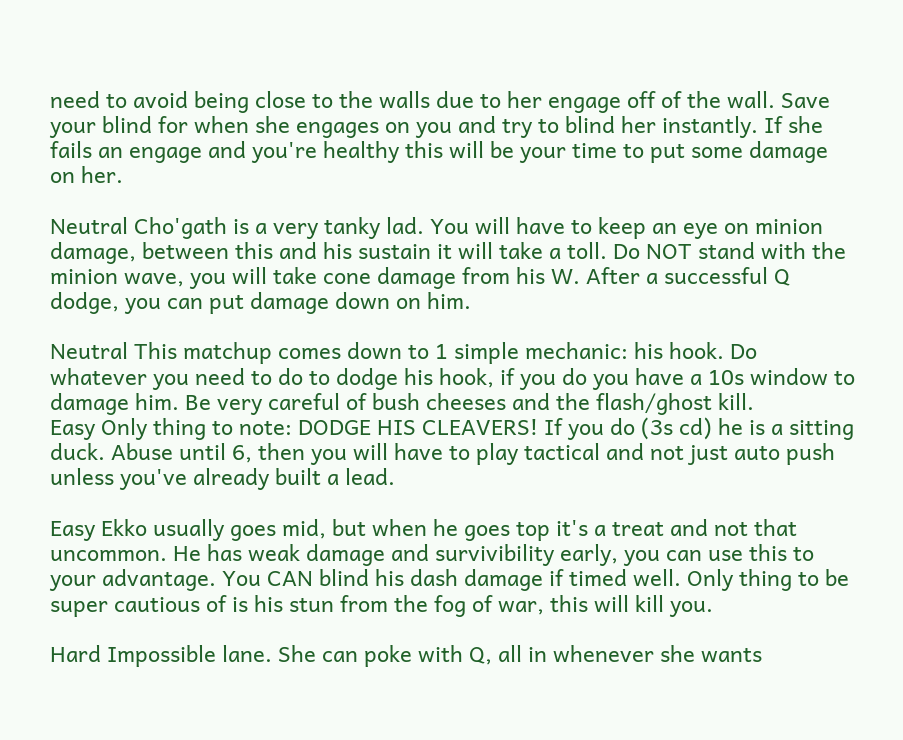need to avoid being close to the walls due to her engage off of the wall. Save your blind for when she engages on you and try to blind her instantly. If she fails an engage and you're healthy this will be your time to put some damage on her.

Neutral Cho'gath is a very tanky lad. You will have to keep an eye on minion damage, between this and his sustain it will take a toll. Do NOT stand with the minion wave, you will take cone damage from his W. After a successful Q dodge, you can put damage down on him.

Neutral This matchup comes down to 1 simple mechanic: his hook. Do whatever you need to do to dodge his hook, if you do you have a 10s window to damage him. Be very careful of bush cheeses and the flash/ghost kill.
Easy Only thing to note: DODGE HIS CLEAVERS! If you do (3s cd) he is a sitting duck. Abuse until 6, then you will have to play tactical and not just auto push unless you've already built a lead.

Easy Ekko usually goes mid, but when he goes top it's a treat and not that uncommon. He has weak damage and survivibility early, you can use this to your advantage. You CAN blind his dash damage if timed well. Only thing to be super cautious of is his stun from the fog of war, this will kill you.

Hard Impossible lane. She can poke with Q, all in whenever she wants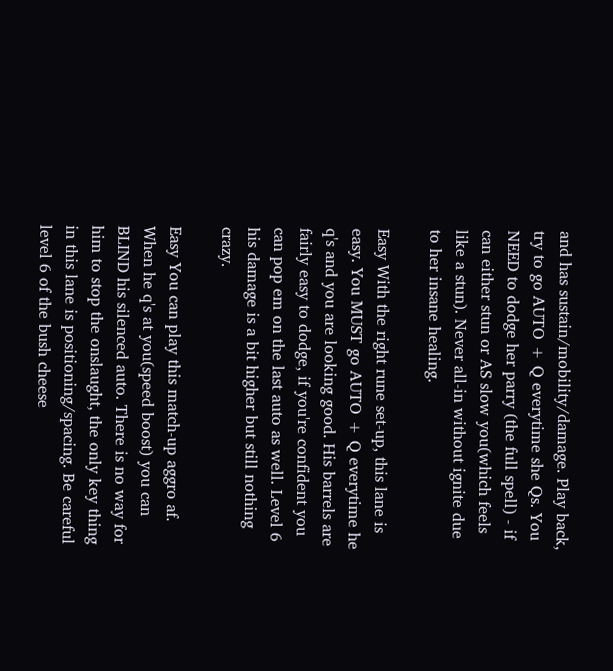and has sustain/mobility/damage. Play back, try to go AUTO + Q everytime she Qs. You NEED to dodge her parry (the full spell) - if can either stun or AS slow you(which feels like a stun). Never all-in without ignite due to her insane healing.

Easy With the right rune set-up, this lane is easy. You MUST go AUTO + Q everytime he q's and you are looking good. His barrels are fairly easy to dodge, if you're confident you can pop em on the last auto as well. Level 6 his damage is a bit higher but still nothing crazy.

Easy You can play this match-up aggro af. When he q's at you(speed boost) you can BLIND his silenced auto. There is no way for him to stop the onslaught, the only key thing in this lane is positioning/spacing. Be careful level 6 of the bush cheese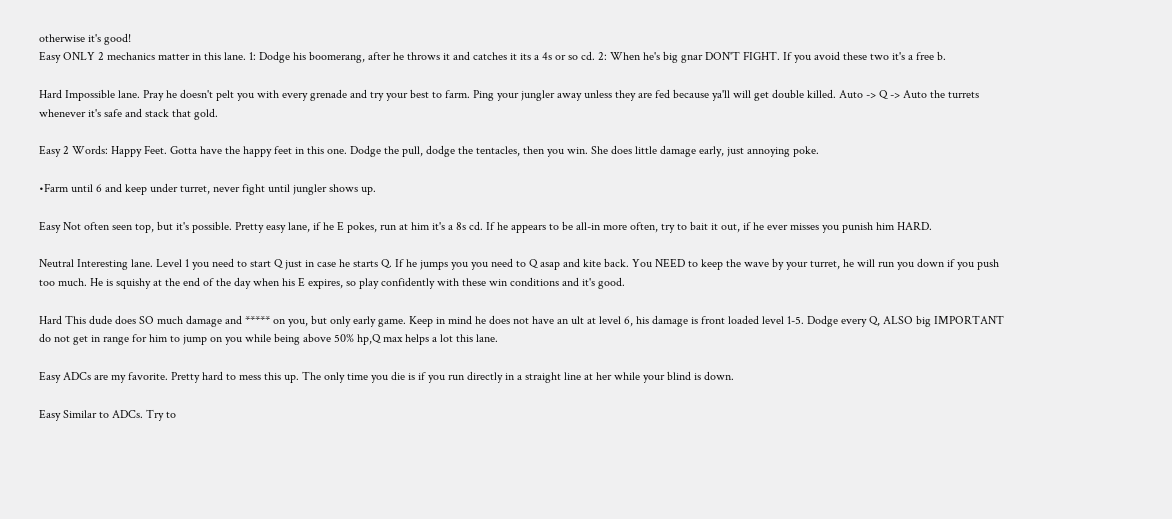otherwise it's good!
Easy ONLY 2 mechanics matter in this lane. 1: Dodge his boomerang, after he throws it and catches it its a 4s or so cd. 2: When he's big gnar DON'T FIGHT. If you avoid these two it's a free b.

Hard Impossible lane. Pray he doesn't pelt you with every grenade and try your best to farm. Ping your jungler away unless they are fed because ya'll will get double killed. Auto -> Q -> Auto the turrets whenever it's safe and stack that gold.

Easy 2 Words: Happy Feet. Gotta have the happy feet in this one. Dodge the pull, dodge the tentacles, then you win. She does little damage early, just annoying poke.

•Farm until 6 and keep under turret, never fight until jungler shows up.

Easy Not often seen top, but it's possible. Pretty easy lane, if he E pokes, run at him it's a 8s cd. If he appears to be all-in more often, try to bait it out, if he ever misses you punish him HARD.

Neutral Interesting lane. Level 1 you need to start Q just in case he starts Q. If he jumps you you need to Q asap and kite back. You NEED to keep the wave by your turret, he will run you down if you push too much. He is squishy at the end of the day when his E expires, so play confidently with these win conditions and it's good.

Hard This dude does SO much damage and ***** on you, but only early game. Keep in mind he does not have an ult at level 6, his damage is front loaded level 1-5. Dodge every Q, ALSO big IMPORTANT do not get in range for him to jump on you while being above 50% hp,Q max helps a lot this lane.

Easy ADCs are my favorite. Pretty hard to mess this up. The only time you die is if you run directly in a straight line at her while your blind is down.

Easy Similar to ADCs. Try to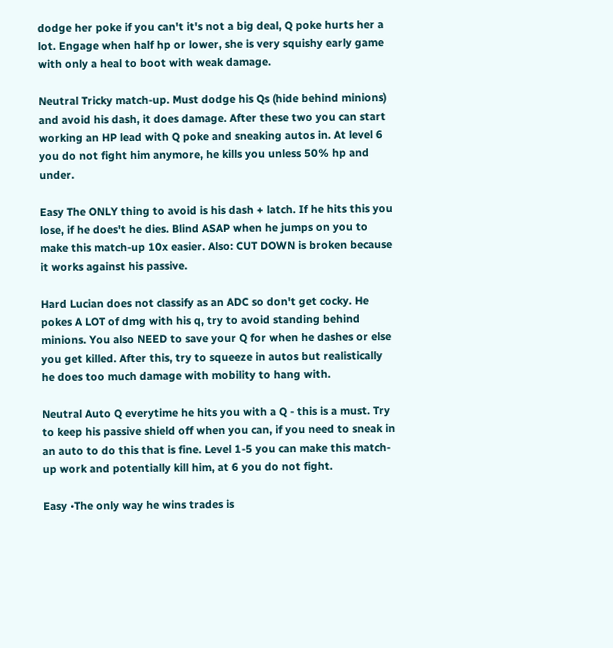dodge her poke if you can't it's not a big deal, Q poke hurts her a lot. Engage when half hp or lower, she is very squishy early game with only a heal to boot with weak damage.

Neutral Tricky match-up. Must dodge his Qs (hide behind minions) and avoid his dash, it does damage. After these two you can start working an HP lead with Q poke and sneaking autos in. At level 6 you do not fight him anymore, he kills you unless 50% hp and under.

Easy The ONLY thing to avoid is his dash + latch. If he hits this you lose, if he does't he dies. Blind ASAP when he jumps on you to make this match-up 10x easier. Also: CUT DOWN is broken because it works against his passive.

Hard Lucian does not classify as an ADC so don't get cocky. He pokes A LOT of dmg with his q, try to avoid standing behind minions. You also NEED to save your Q for when he dashes or else you get killed. After this, try to squeeze in autos but realistically he does too much damage with mobility to hang with.

Neutral Auto Q everytime he hits you with a Q - this is a must. Try to keep his passive shield off when you can, if you need to sneak in an auto to do this that is fine. Level 1-5 you can make this match-up work and potentially kill him, at 6 you do not fight.

Easy •The only way he wins trades is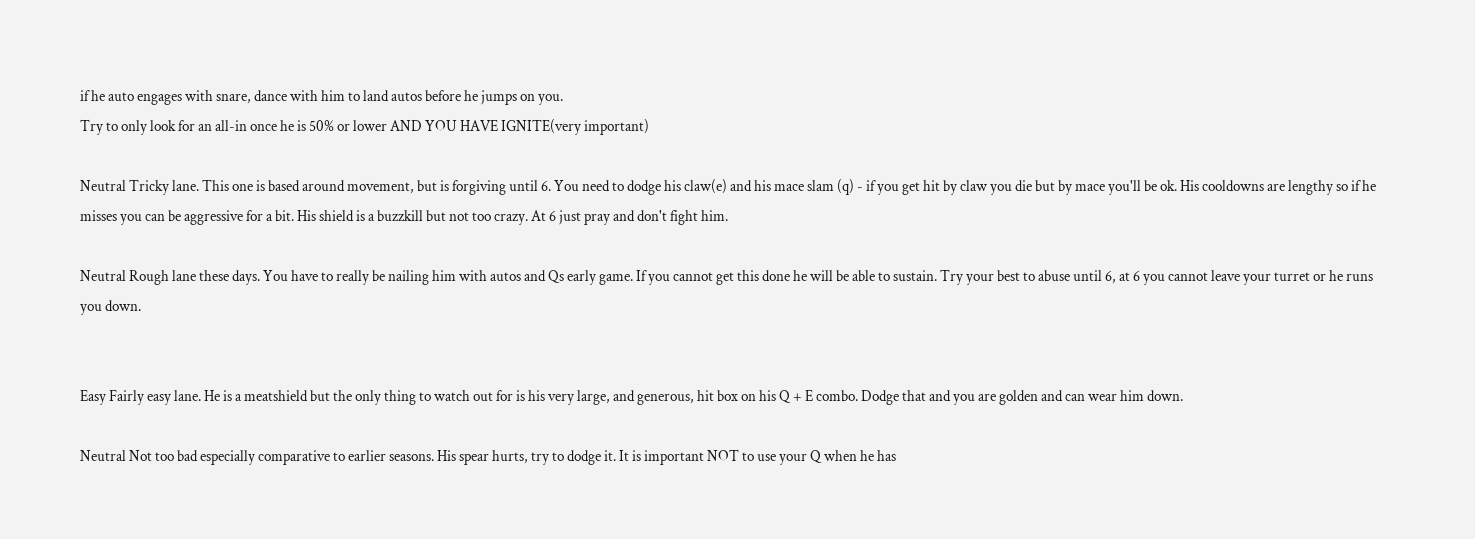if he auto engages with snare, dance with him to land autos before he jumps on you.
Try to only look for an all-in once he is 50% or lower AND YOU HAVE IGNITE(very important)

Neutral Tricky lane. This one is based around movement, but is forgiving until 6. You need to dodge his claw(e) and his mace slam (q) - if you get hit by claw you die but by mace you'll be ok. His cooldowns are lengthy so if he misses you can be aggressive for a bit. His shield is a buzzkill but not too crazy. At 6 just pray and don't fight him.

Neutral Rough lane these days. You have to really be nailing him with autos and Qs early game. If you cannot get this done he will be able to sustain. Try your best to abuse until 6, at 6 you cannot leave your turret or he runs you down.


Easy Fairly easy lane. He is a meatshield but the only thing to watch out for is his very large, and generous, hit box on his Q + E combo. Dodge that and you are golden and can wear him down.

Neutral Not too bad especially comparative to earlier seasons. His spear hurts, try to dodge it. It is important NOT to use your Q when he has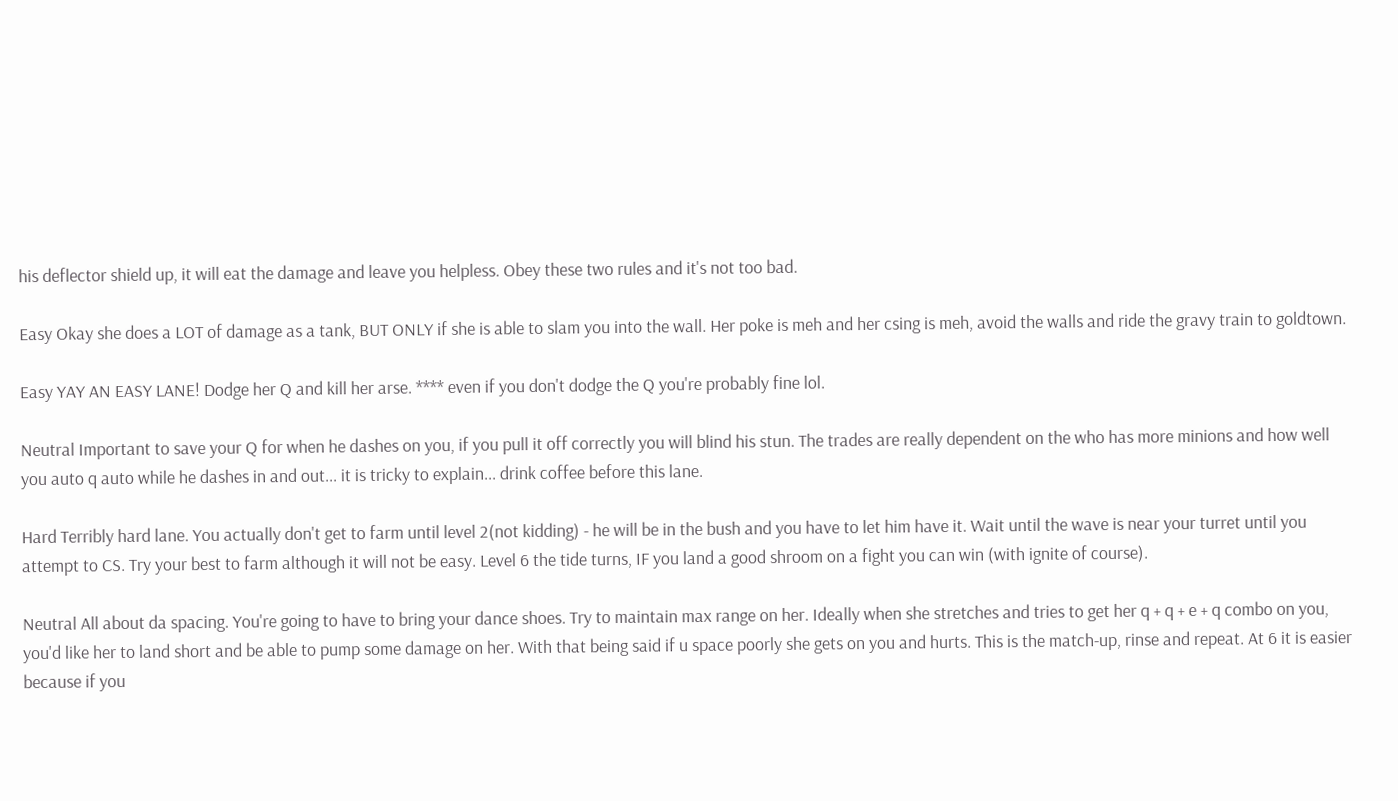his deflector shield up, it will eat the damage and leave you helpless. Obey these two rules and it's not too bad.

Easy Okay she does a LOT of damage as a tank, BUT ONLY if she is able to slam you into the wall. Her poke is meh and her csing is meh, avoid the walls and ride the gravy train to goldtown.

Easy YAY AN EASY LANE! Dodge her Q and kill her arse. **** even if you don't dodge the Q you're probably fine lol.

Neutral Important to save your Q for when he dashes on you, if you pull it off correctly you will blind his stun. The trades are really dependent on the who has more minions and how well you auto q auto while he dashes in and out... it is tricky to explain... drink coffee before this lane.

Hard Terribly hard lane. You actually don't get to farm until level 2(not kidding) - he will be in the bush and you have to let him have it. Wait until the wave is near your turret until you attempt to CS. Try your best to farm although it will not be easy. Level 6 the tide turns, IF you land a good shroom on a fight you can win (with ignite of course).

Neutral All about da spacing. You're going to have to bring your dance shoes. Try to maintain max range on her. Ideally when she stretches and tries to get her q + q + e + q combo on you, you'd like her to land short and be able to pump some damage on her. With that being said if u space poorly she gets on you and hurts. This is the match-up, rinse and repeat. At 6 it is easier because if you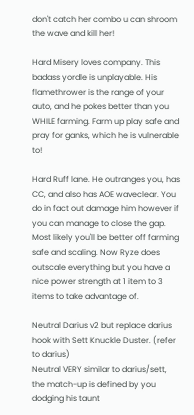don't catch her combo u can shroom the wave and kill her!

Hard Misery loves company. This badass yordle is unplayable. His flamethrower is the range of your auto, and he pokes better than you WHILE farming. Farm up play safe and pray for ganks, which he is vulnerable to!

Hard Ruff lane. He outranges you, has CC, and also has AOE waveclear. You do in fact out damage him however if you can manage to close the gap. Most likely you'll be better off farming safe and scaling. Now Ryze does outscale everything but you have a nice power strength at 1 item to 3 items to take advantage of.

Neutral Darius v2 but replace darius hook with Sett Knuckle Duster. (refer to darius)
Neutral VERY similar to darius/sett, the match-up is defined by you dodging his taunt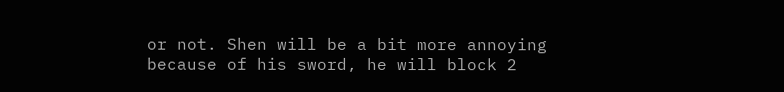or not. Shen will be a bit more annoying because of his sword, he will block 2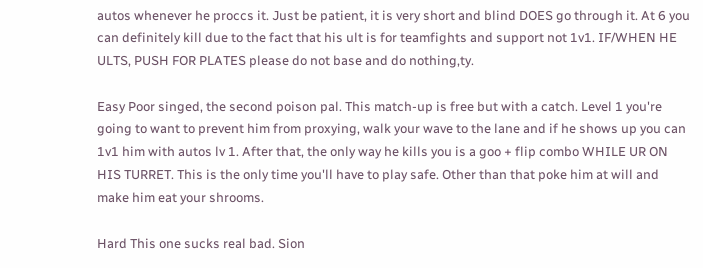autos whenever he proccs it. Just be patient, it is very short and blind DOES go through it. At 6 you can definitely kill due to the fact that his ult is for teamfights and support not 1v1. IF/WHEN HE ULTS, PUSH FOR PLATES please do not base and do nothing,ty.

Easy Poor singed, the second poison pal. This match-up is free but with a catch. Level 1 you're going to want to prevent him from proxying, walk your wave to the lane and if he shows up you can 1v1 him with autos lv 1. After that, the only way he kills you is a goo + flip combo WHILE UR ON HIS TURRET. This is the only time you'll have to play safe. Other than that poke him at will and make him eat your shrooms.

Hard This one sucks real bad. Sion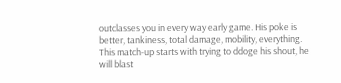outclasses you in every way early game. His poke is better, tankiness, total damage, mobility, everything. This match-up starts with trying to ddoge his shout, he will blast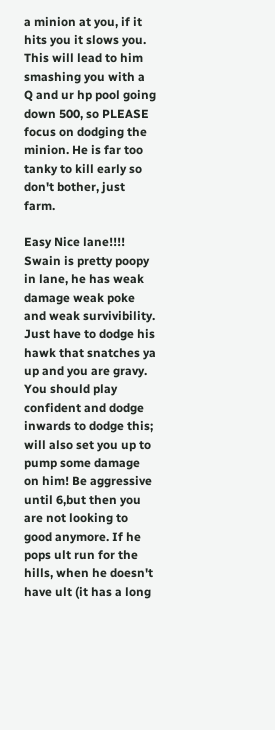a minion at you, if it hits you it slows you. This will lead to him smashing you with a Q and ur hp pool going down 500, so PLEASE focus on dodging the minion. He is far too tanky to kill early so don't bother, just farm.

Easy Nice lane!!!! Swain is pretty poopy in lane, he has weak damage weak poke and weak survivibility. Just have to dodge his hawk that snatches ya up and you are gravy. You should play confident and dodge inwards to dodge this; will also set you up to pump some damage on him! Be aggressive until 6,but then you are not looking to good anymore. If he pops ult run for the hills, when he doesn't have ult (it has a long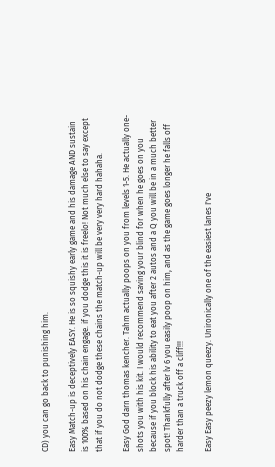CD) you can go back to punishing him.

Easy Match-up is deceptively EASY. He is so squishy early game and his damage AND sustain is 100% based on his chain engage. if you dodge this it is freelo! Not much else to say except that if you do not dodge these chains the match-up will be very very hard hahaha.

Easy God darn thomas kencher. Tahm actually poops on you from levels 1-5. He actually one-shots you with his kit. I would recommend saving your blind for when he goes on you because if you block his ability to eat you after 2 autos and a Q you will be in a much better spot! Thankfully after lv 6 you easily poop on him, and as the game goes longer he falls off harder than a truck off a cliff!!!

Easy Easy peezy lemon queezy. Unironically one of the easiest lanes I've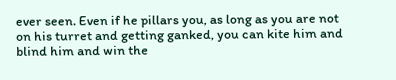ever seen. Even if he pillars you, as long as you are not on his turret and getting ganked, you can kite him and blind him and win the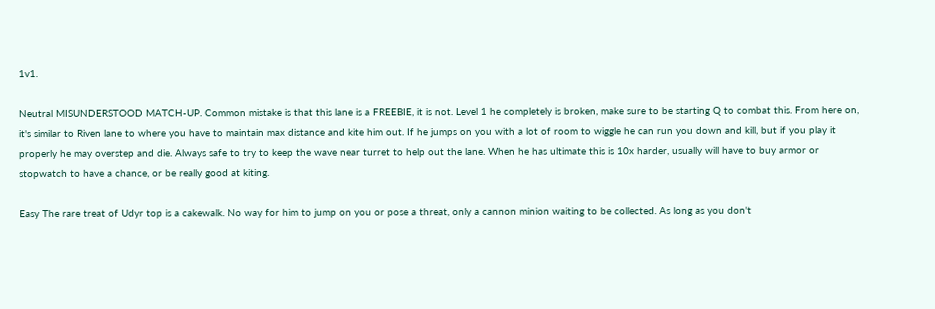1v1.

Neutral MISUNDERSTOOD MATCH-UP. Common mistake is that this lane is a FREEBIE, it is not. Level 1 he completely is broken, make sure to be starting Q to combat this. From here on, it's similar to Riven lane to where you have to maintain max distance and kite him out. If he jumps on you with a lot of room to wiggle he can run you down and kill, but if you play it properly he may overstep and die. Always safe to try to keep the wave near turret to help out the lane. When he has ultimate this is 10x harder, usually will have to buy armor or stopwatch to have a chance, or be really good at kiting.

Easy The rare treat of Udyr top is a cakewalk. No way for him to jump on you or pose a threat, only a cannon minion waiting to be collected. As long as you don't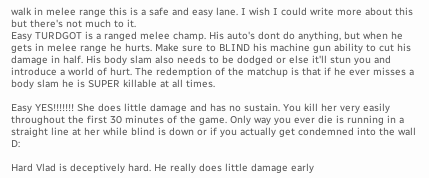walk in melee range this is a safe and easy lane. I wish I could write more about this but there's not much to it.
Easy TURDGOT is a ranged melee champ. His auto's dont do anything, but when he gets in melee range he hurts. Make sure to BLIND his machine gun ability to cut his damage in half. His body slam also needs to be dodged or else it'll stun you and introduce a world of hurt. The redemption of the matchup is that if he ever misses a body slam he is SUPER killable at all times.

Easy YES!!!!!!! She does little damage and has no sustain. You kill her very easily throughout the first 30 minutes of the game. Only way you ever die is running in a straight line at her while blind is down or if you actually get condemned into the wall D:

Hard Vlad is deceptively hard. He really does little damage early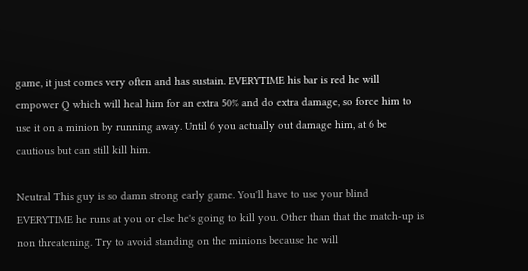game, it just comes very often and has sustain. EVERYTIME his bar is red he will empower Q which will heal him for an extra 50% and do extra damage, so force him to use it on a minion by running away. Until 6 you actually out damage him, at 6 be cautious but can still kill him.

Neutral This guy is so damn strong early game. You'll have to use your blind EVERYTIME he runs at you or else he's going to kill you. Other than that the match-up is non threatening. Try to avoid standing on the minions because he will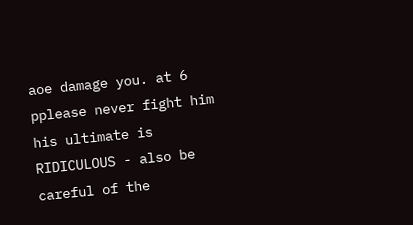aoe damage you. at 6 pplease never fight him his ultimate is RIDICULOUS - also be careful of the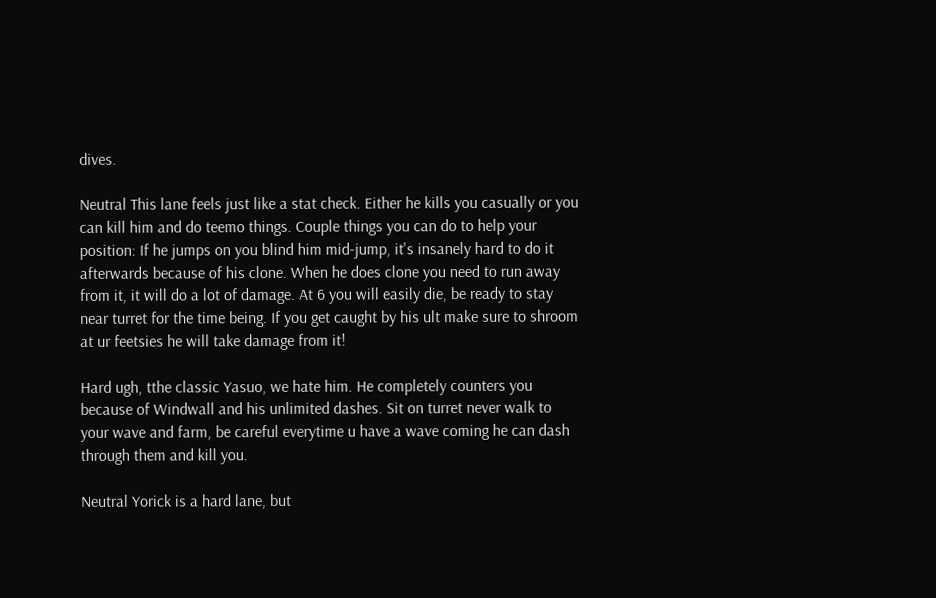dives.

Neutral This lane feels just like a stat check. Either he kills you casually or you can kill him and do teemo things. Couple things you can do to help your position: If he jumps on you blind him mid-jump, it's insanely hard to do it afterwards because of his clone. When he does clone you need to run away from it, it will do a lot of damage. At 6 you will easily die, be ready to stay near turret for the time being. If you get caught by his ult make sure to shroom at ur feetsies he will take damage from it!

Hard ugh, tthe classic Yasuo, we hate him. He completely counters you because of Windwall and his unlimited dashes. Sit on turret never walk to your wave and farm, be careful everytime u have a wave coming he can dash through them and kill you.

Neutral Yorick is a hard lane, but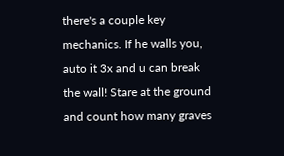there's a couple key mechanics. If he walls you, auto it 3x and u can break the wall! Stare at the ground and count how many graves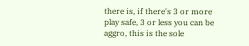there is, if there's 3 or more play safe, 3 or less you can be aggro, this is the sole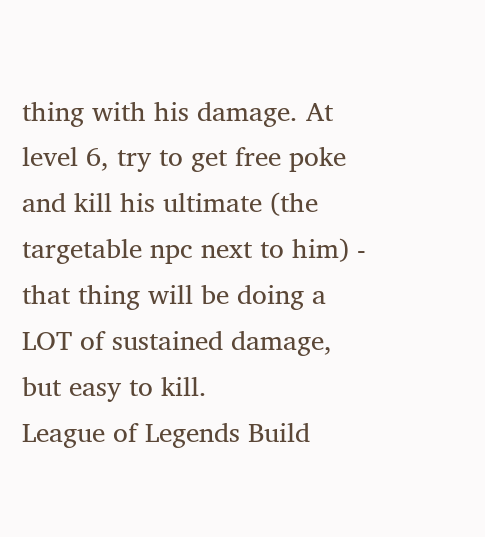thing with his damage. At level 6, try to get free poke and kill his ultimate (the targetable npc next to him) - that thing will be doing a LOT of sustained damage, but easy to kill.
League of Legends Build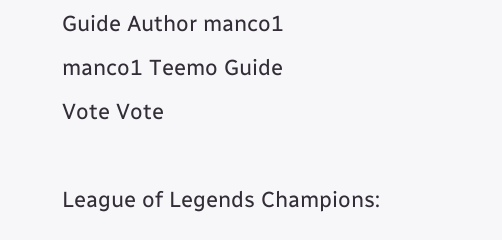Guide Author manco1
manco1 Teemo Guide
Vote Vote

League of Legends Champions: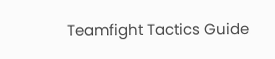Teamfight Tactics Guide